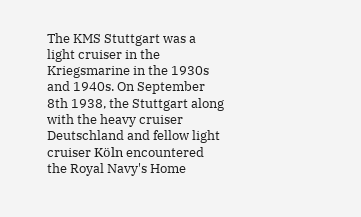The KMS Stuttgart was a light cruiser in the Kriegsmarine in the 1930s and 1940s. On September 8th 1938, the Stuttgart along with the heavy cruiser Deutschland and fellow light cruiser Köln encountered the Royal Navy's Home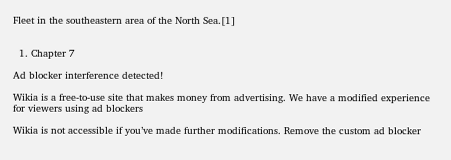Fleet in the southeastern area of the North Sea.[1]


  1. Chapter 7

Ad blocker interference detected!

Wikia is a free-to-use site that makes money from advertising. We have a modified experience for viewers using ad blockers

Wikia is not accessible if you’ve made further modifications. Remove the custom ad blocker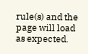rule(s) and the page will load as expected.